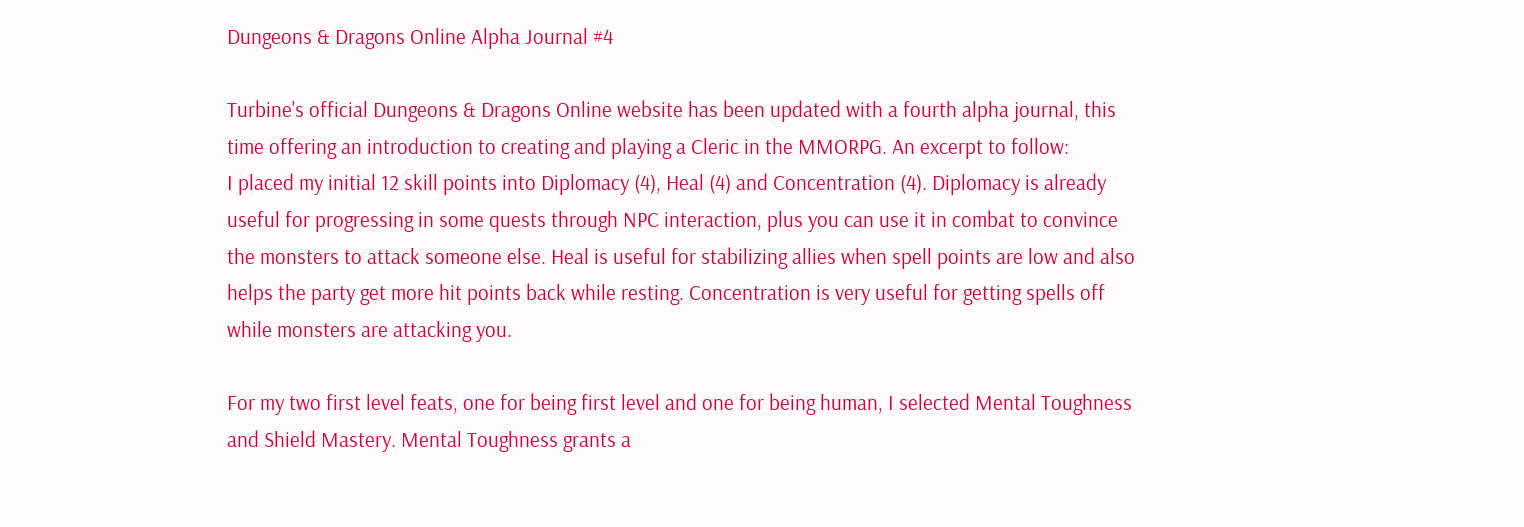Dungeons & Dragons Online Alpha Journal #4

Turbine's official Dungeons & Dragons Online website has been updated with a fourth alpha journal, this time offering an introduction to creating and playing a Cleric in the MMORPG. An excerpt to follow:
I placed my initial 12 skill points into Diplomacy (4), Heal (4) and Concentration (4). Diplomacy is already useful for progressing in some quests through NPC interaction, plus you can use it in combat to convince the monsters to attack someone else. Heal is useful for stabilizing allies when spell points are low and also helps the party get more hit points back while resting. Concentration is very useful for getting spells off while monsters are attacking you.

For my two first level feats, one for being first level and one for being human, I selected Mental Toughness and Shield Mastery. Mental Toughness grants a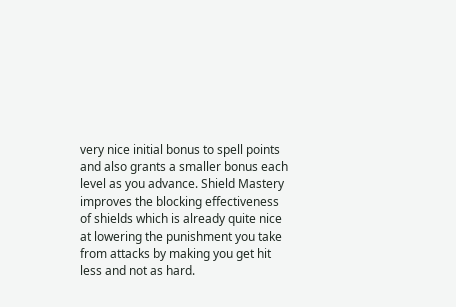very nice initial bonus to spell points and also grants a smaller bonus each level as you advance. Shield Mastery improves the blocking effectiveness of shields which is already quite nice at lowering the punishment you take from attacks by making you get hit less and not as hard.